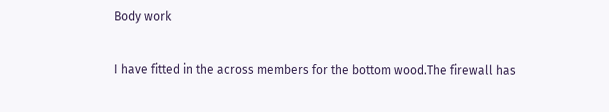Body work

I have fitted in the across members for the bottom wood.The firewall has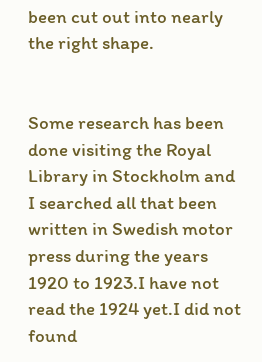been cut out into nearly the right shape.


Some research has been done visiting the Royal Library in Stockholm and I searched all that been written in Swedish motor press during the years 1920 to 1923.I have not read the 1924 yet.I did not found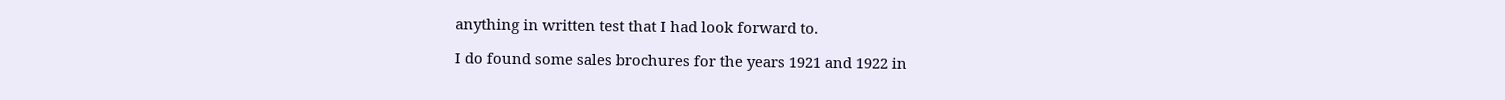anything in written test that I had look forward to.

I do found some sales brochures for the years 1921 and 1922 in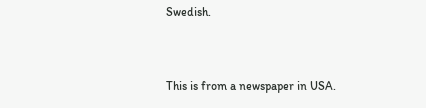Swedish.


This is from a newspaper in USA.